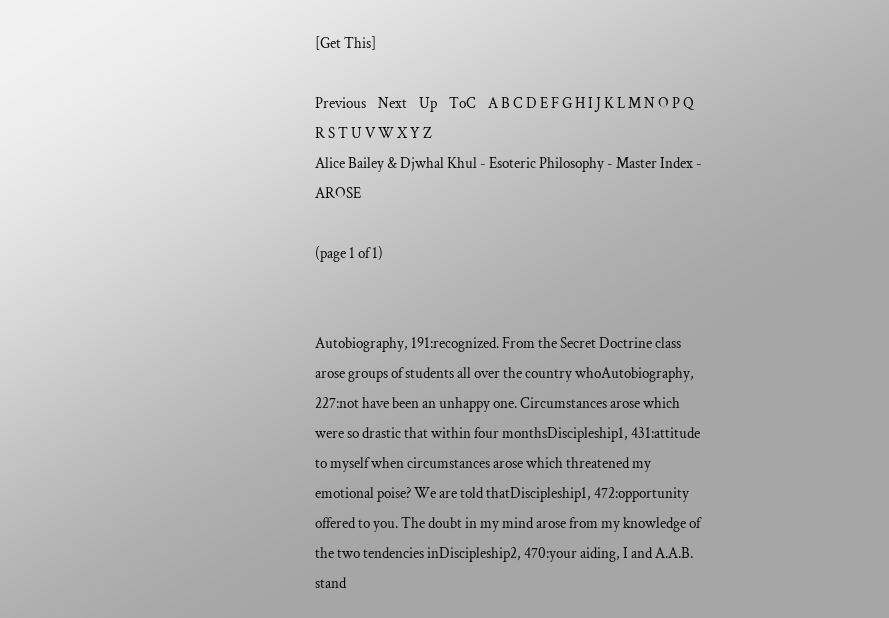[Get This]

Previous    Next    Up    ToC    A B C D E F G H I J K L M N O P Q R S T U V W X Y Z
Alice Bailey & Djwhal Khul - Esoteric Philosophy - Master Index - AROSE

(page 1 of 1)


Autobiography, 191:recognized. From the Secret Doctrine class arose groups of students all over the country whoAutobiography, 227:not have been an unhappy one. Circumstances arose which were so drastic that within four monthsDiscipleship1, 431:attitude to myself when circumstances arose which threatened my emotional poise? We are told thatDiscipleship1, 472:opportunity offered to you. The doubt in my mind arose from my knowledge of the two tendencies inDiscipleship2, 470:your aiding, I and A.A.B. stand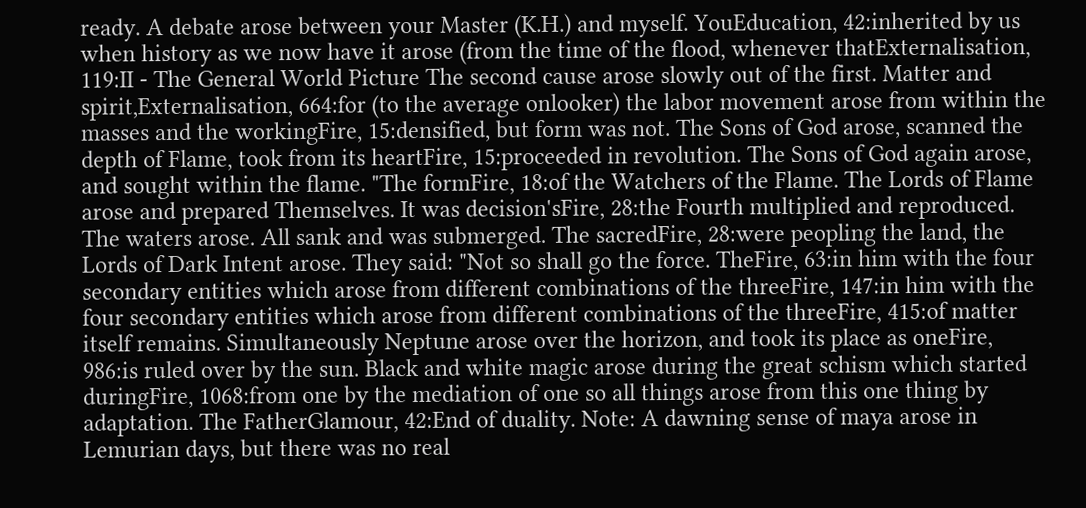ready. A debate arose between your Master (K.H.) and myself. YouEducation, 42:inherited by us when history as we now have it arose (from the time of the flood, whenever thatExternalisation, 119:II - The General World Picture The second cause arose slowly out of the first. Matter and spirit,Externalisation, 664:for (to the average onlooker) the labor movement arose from within the masses and the workingFire, 15:densified, but form was not. The Sons of God arose, scanned the depth of Flame, took from its heartFire, 15:proceeded in revolution. The Sons of God again arose, and sought within the flame. "The formFire, 18:of the Watchers of the Flame. The Lords of Flame arose and prepared Themselves. It was decision'sFire, 28:the Fourth multiplied and reproduced. The waters arose. All sank and was submerged. The sacredFire, 28:were peopling the land, the Lords of Dark Intent arose. They said: "Not so shall go the force. TheFire, 63:in him with the four secondary entities which arose from different combinations of the threeFire, 147:in him with the four secondary entities which arose from different combinations of the threeFire, 415:of matter itself remains. Simultaneously Neptune arose over the horizon, and took its place as oneFire, 986:is ruled over by the sun. Black and white magic arose during the great schism which started duringFire, 1068:from one by the mediation of one so all things arose from this one thing by adaptation. The FatherGlamour, 42:End of duality. Note: A dawning sense of maya arose in Lemurian days, but there was no real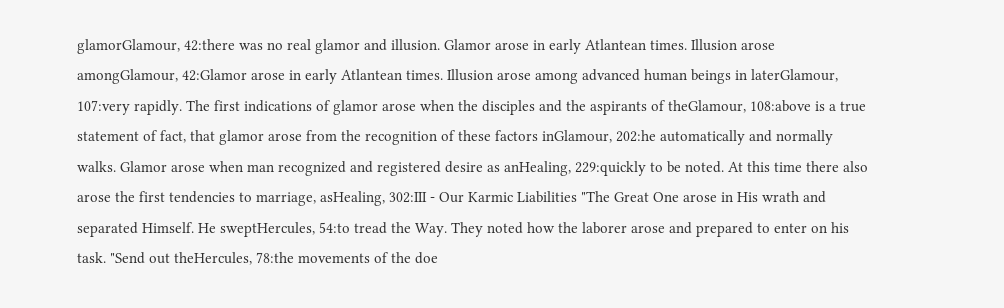glamorGlamour, 42:there was no real glamor and illusion. Glamor arose in early Atlantean times. Illusion arose amongGlamour, 42:Glamor arose in early Atlantean times. Illusion arose among advanced human beings in laterGlamour, 107:very rapidly. The first indications of glamor arose when the disciples and the aspirants of theGlamour, 108:above is a true statement of fact, that glamor arose from the recognition of these factors inGlamour, 202:he automatically and normally walks. Glamor arose when man recognized and registered desire as anHealing, 229:quickly to be noted. At this time there also arose the first tendencies to marriage, asHealing, 302:III - Our Karmic Liabilities "The Great One arose in His wrath and separated Himself. He sweptHercules, 54:to tread the Way. They noted how the laborer arose and prepared to enter on his task. "Send out theHercules, 78:the movements of the doe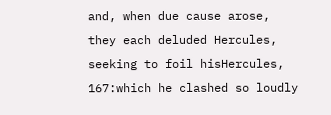and, when due cause arose, they each deluded Hercules, seeking to foil hisHercules, 167:which he clashed so loudly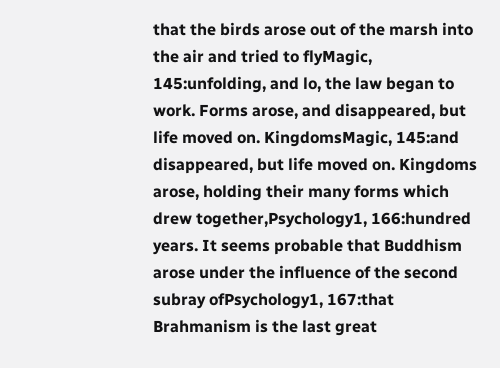that the birds arose out of the marsh into the air and tried to flyMagic, 145:unfolding, and lo, the law began to work. Forms arose, and disappeared, but life moved on. KingdomsMagic, 145:and disappeared, but life moved on. Kingdoms arose, holding their many forms which drew together,Psychology1, 166:hundred years. It seems probable that Buddhism arose under the influence of the second subray ofPsychology1, 167:that Brahmanism is the last great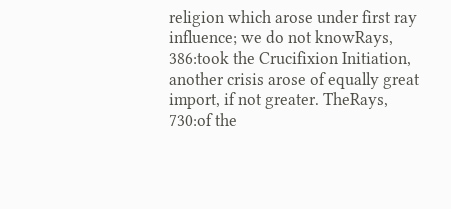religion which arose under first ray influence; we do not knowRays, 386:took the Crucifixion Initiation, another crisis arose of equally great import, if not greater. TheRays, 730:of the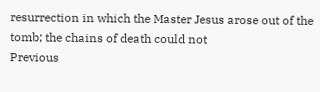resurrection in which the Master Jesus arose out of the tomb; the chains of death could not
Previous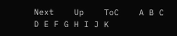Next    Up    ToC    A B C D E F G H I J K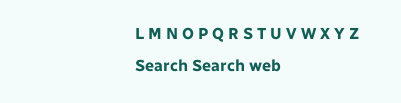L M N O P Q R S T U V W X Y Z
Search Search web